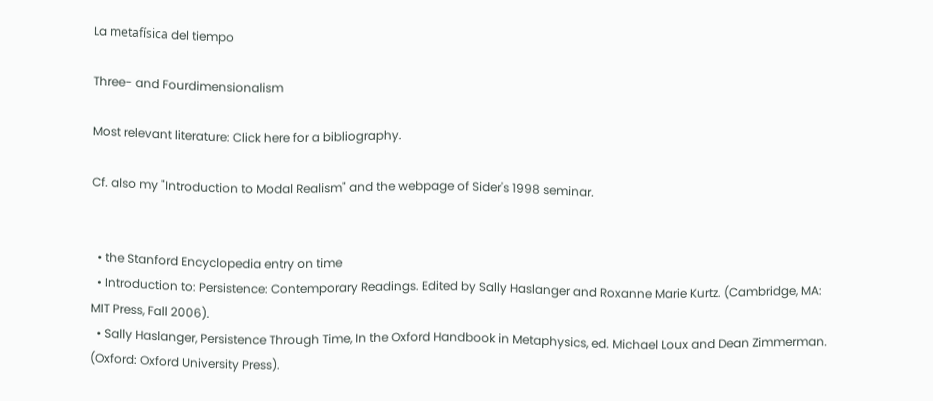La metafísica del tiempo

Three- and Fourdimensionalism

Most relevant literature: Click here for a bibliography.

Cf. also my "Introduction to Modal Realism" and the webpage of Sider's 1998 seminar.


  • the Stanford Encyclopedia entry on time
  • Introduction to: Persistence: Contemporary Readings. Edited by Sally Haslanger and Roxanne Marie Kurtz. (Cambridge, MA: MIT Press, Fall 2006).
  • Sally Haslanger, Persistence Through Time, In the Oxford Handbook in Metaphysics, ed. Michael Loux and Dean Zimmerman. (Oxford: Oxford University Press).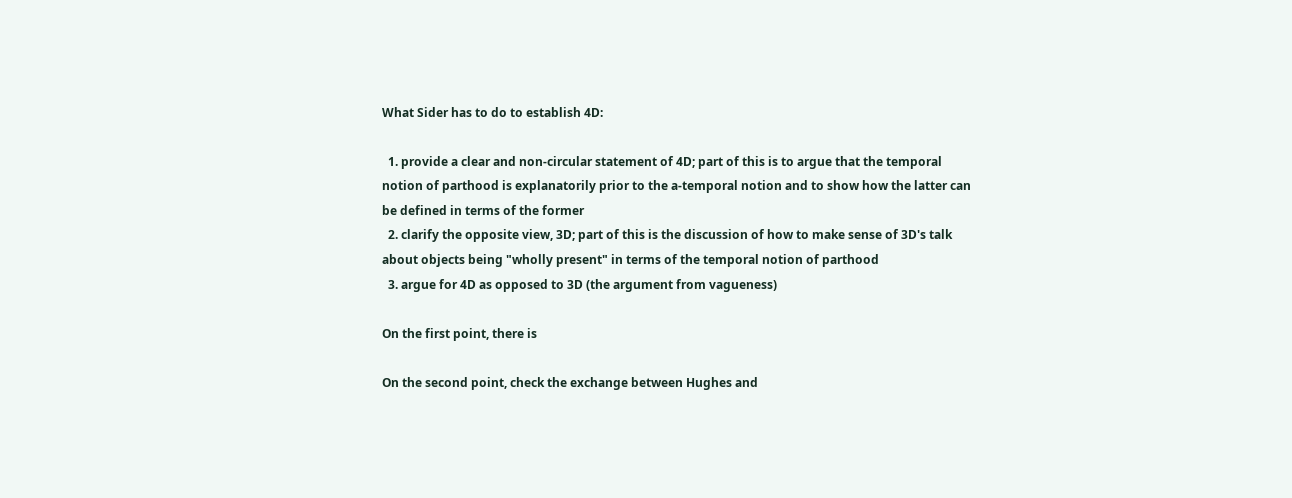What Sider has to do to establish 4D:

  1. provide a clear and non-circular statement of 4D; part of this is to argue that the temporal notion of parthood is explanatorily prior to the a-temporal notion and to show how the latter can be defined in terms of the former
  2. clarify the opposite view, 3D; part of this is the discussion of how to make sense of 3D's talk about objects being "wholly present" in terms of the temporal notion of parthood
  3. argue for 4D as opposed to 3D (the argument from vagueness)

On the first point, there is

On the second point, check the exchange between Hughes and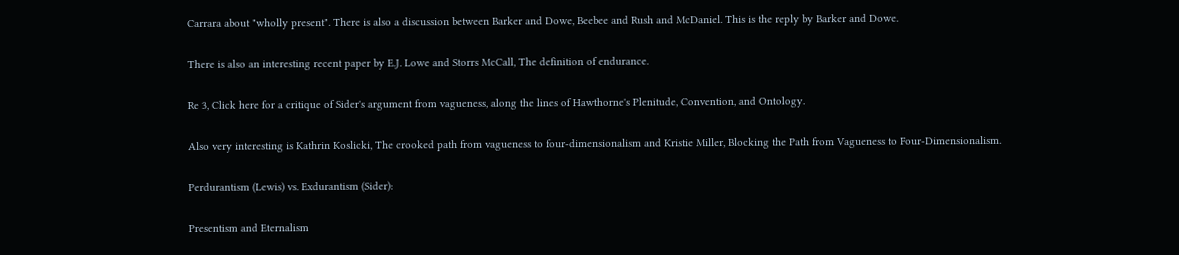Carrara about "wholly present". There is also a discussion between Barker and Dowe, Beebee and Rush and McDaniel. This is the reply by Barker and Dowe.

There is also an interesting recent paper by E.J. Lowe and Storrs McCall, The definition of endurance.

Re 3, Click here for a critique of Sider's argument from vagueness, along the lines of Hawthorne's Plenitude, Convention, and Ontology.

Also very interesting is Kathrin Koslicki, The crooked path from vagueness to four-dimensionalism and Kristie Miller, Blocking the Path from Vagueness to Four-Dimensionalism.

Perdurantism (Lewis) vs. Exdurantism (Sider):

Presentism and Eternalism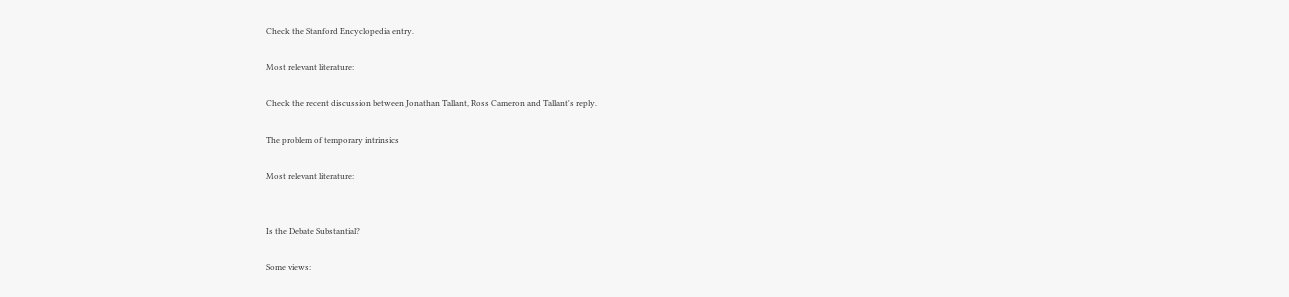Check the Stanford Encyclopedia entry.

Most relevant literature:

Check the recent discussion between Jonathan Tallant, Ross Cameron and Tallant's reply.

The problem of temporary intrinsics

Most relevant literature:


Is the Debate Substantial?

Some views: